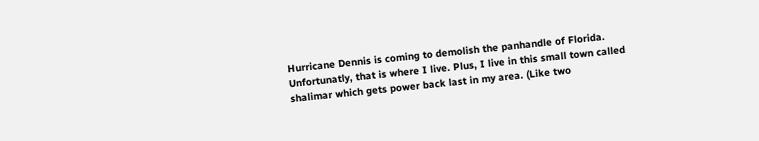Hurricane Dennis is coming to demolish the panhandle of Florida. Unfortunatly, that is where I live. Plus, I live in this small town called shalimar which gets power back last in my area. (Like two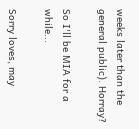weeks later than the general public). Horray?

So I'll be MIA for a while...

Sorry loves, may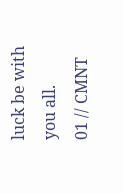luck be with you all.
01 // CMNT